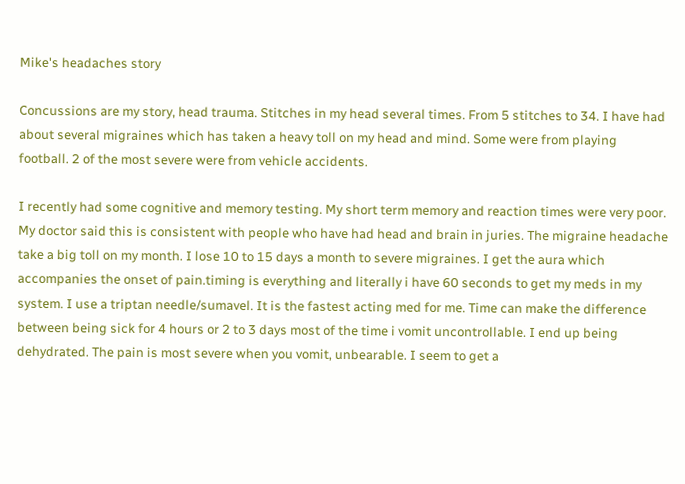Mike's headaches story

Concussions are my story, head trauma. Stitches in my head several times. From 5 stitches to 34. I have had about several migraines which has taken a heavy toll on my head and mind. Some were from playing football. 2 of the most severe were from vehicle accidents.

I recently had some cognitive and memory testing. My short term memory and reaction times were very poor. My doctor said this is consistent with people who have had head and brain in juries. The migraine headache take a big toll on my month. I lose 10 to 15 days a month to severe migraines. I get the aura which accompanies the onset of pain.timing is everything and literally i have 60 seconds to get my meds in my system. I use a triptan needle/sumavel. It is the fastest acting med for me. Time can make the difference between being sick for 4 hours or 2 to 3 days most of the time i vomit uncontrollable. I end up being dehydrated. The pain is most severe when you vomit, unbearable. I seem to get a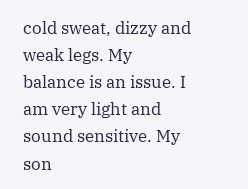cold sweat, dizzy and weak legs. My balance is an issue. I am very light and sound sensitive. My son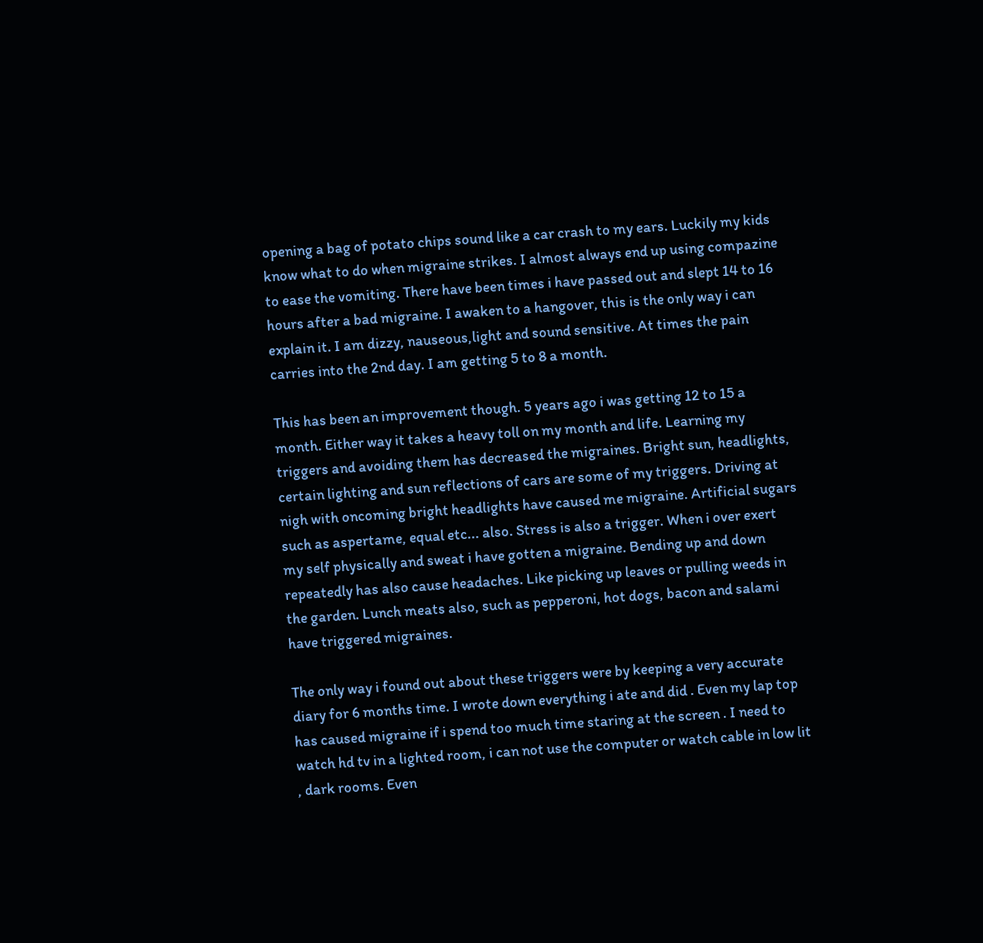opening a bag of potato chips sound like a car crash to my ears. Luckily my kids know what to do when migraine strikes. I almost always end up using compazine to ease the vomiting. There have been times i have passed out and slept 14 to 16 hours after a bad migraine. I awaken to a hangover, this is the only way i can explain it. I am dizzy, nauseous,light and sound sensitive. At times the pain carries into the 2nd day. I am getting 5 to 8 a month.

This has been an improvement though. 5 years ago i was getting 12 to 15 a month. Either way it takes a heavy toll on my month and life. Learning my triggers and avoiding them has decreased the migraines. Bright sun, headlights, certain lighting and sun reflections of cars are some of my triggers. Driving at nigh with oncoming bright headlights have caused me migraine. Artificial sugars such as aspertame, equal etc... also. Stress is also a trigger. When i over exert my self physically and sweat i have gotten a migraine. Bending up and down repeatedly has also cause headaches. Like picking up leaves or pulling weeds in the garden. Lunch meats also, such as pepperoni, hot dogs, bacon and salami have triggered migraines.

The only way i found out about these triggers were by keeping a very accurate diary for 6 months time. I wrote down everything i ate and did . Even my lap top has caused migraine if i spend too much time staring at the screen . I need to watch hd tv in a lighted room, i can not use the computer or watch cable in low lit , dark rooms. Even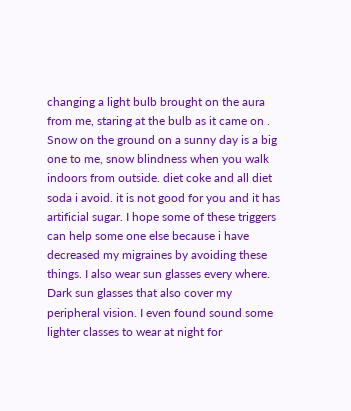changing a light bulb brought on the aura from me, staring at the bulb as it came on . Snow on the ground on a sunny day is a big one to me, snow blindness when you walk indoors from outside. diet coke and all diet soda i avoid. it is not good for you and it has artificial sugar. I hope some of these triggers can help some one else because i have decreased my migraines by avoiding these things. I also wear sun glasses every where. Dark sun glasses that also cover my peripheral vision. I even found sound some lighter classes to wear at night for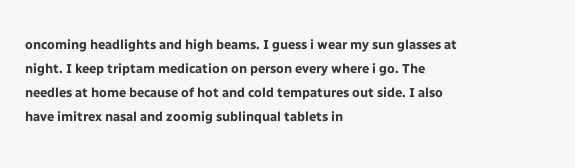oncoming headlights and high beams. I guess i wear my sun glasses at night. I keep triptam medication on person every where i go. The needles at home because of hot and cold tempatures out side. I also have imitrex nasal and zoomig sublinqual tablets in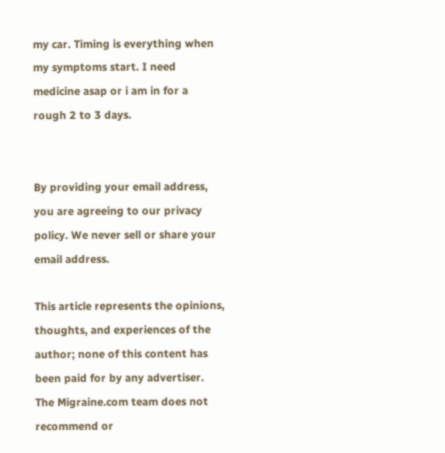my car. Timing is everything when my symptoms start. I need medicine asap or i am in for a rough 2 to 3 days.


By providing your email address, you are agreeing to our privacy policy. We never sell or share your email address.

This article represents the opinions, thoughts, and experiences of the author; none of this content has been paid for by any advertiser. The Migraine.com team does not recommend or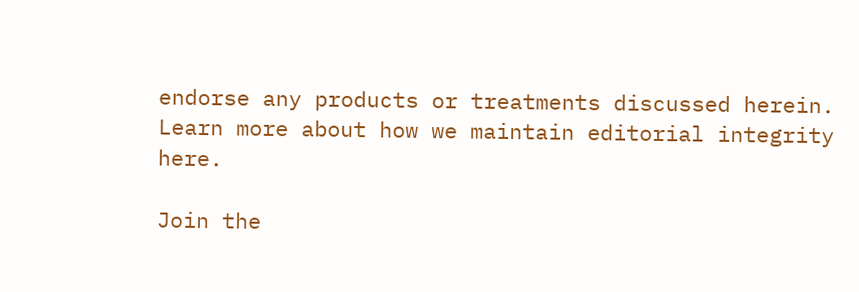endorse any products or treatments discussed herein. Learn more about how we maintain editorial integrity here.

Join the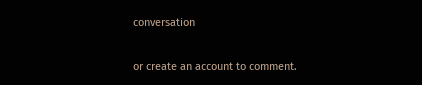conversation

or create an account to comment.